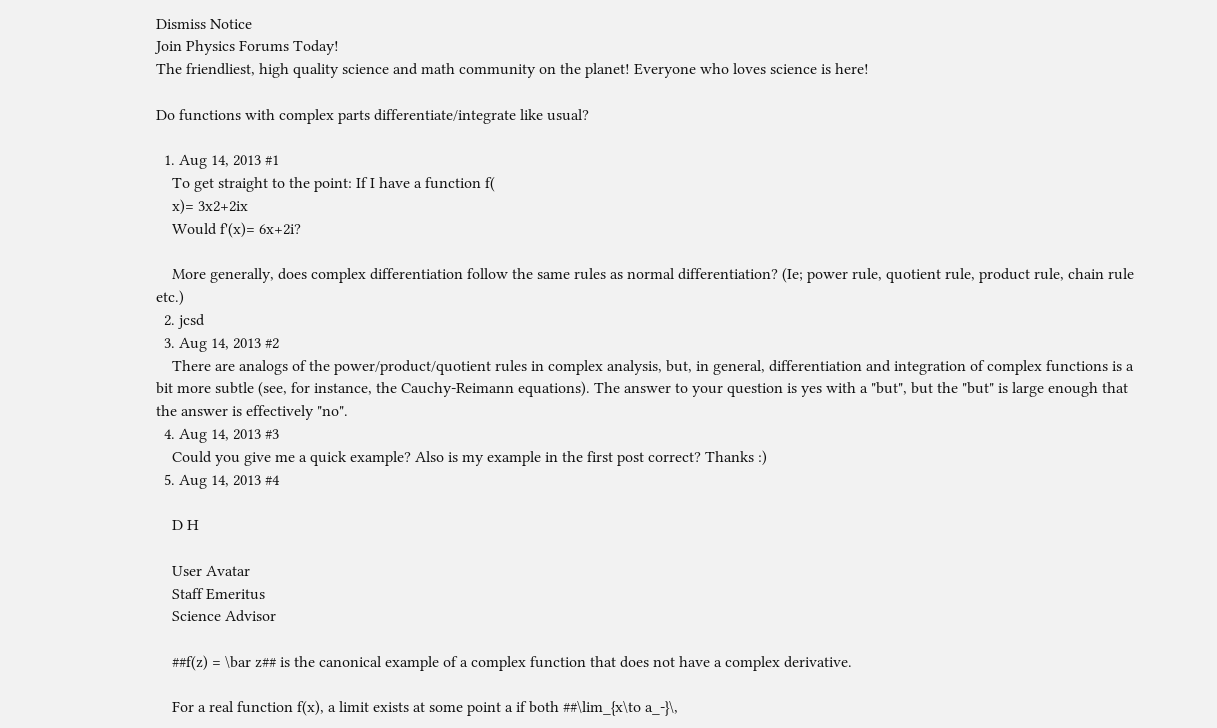Dismiss Notice
Join Physics Forums Today!
The friendliest, high quality science and math community on the planet! Everyone who loves science is here!

Do functions with complex parts differentiate/integrate like usual?

  1. Aug 14, 2013 #1
    To get straight to the point: If I have a function f(
    x)= 3x2+2ix
    Would f'(x)= 6x+2i?

    More generally, does complex differentiation follow the same rules as normal differentiation? (Ie; power rule, quotient rule, product rule, chain rule etc.)
  2. jcsd
  3. Aug 14, 2013 #2
    There are analogs of the power/product/quotient rules in complex analysis, but, in general, differentiation and integration of complex functions is a bit more subtle (see, for instance, the Cauchy-Reimann equations). The answer to your question is yes with a "but", but the "but" is large enough that the answer is effectively "no".
  4. Aug 14, 2013 #3
    Could you give me a quick example? Also is my example in the first post correct? Thanks :)
  5. Aug 14, 2013 #4

    D H

    User Avatar
    Staff Emeritus
    Science Advisor

    ##f(z) = \bar z## is the canonical example of a complex function that does not have a complex derivative.

    For a real function f(x), a limit exists at some point a if both ##\lim_{x\to a_-}\,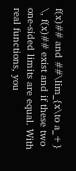f(x)## and ##\lim_{x\to a_+} \, f(x)## exist and if these two one-sided limits are equal. With real functions, you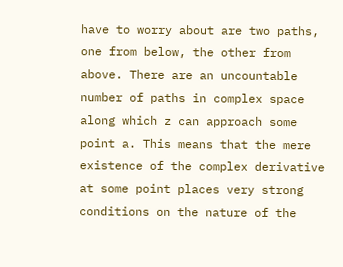have to worry about are two paths, one from below, the other from above. There are an uncountable number of paths in complex space along which z can approach some point a. This means that the mere existence of the complex derivative at some point places very strong conditions on the nature of the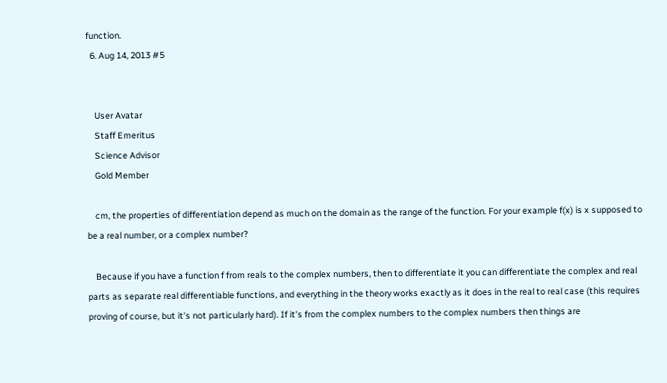function.
  6. Aug 14, 2013 #5


    User Avatar
    Staff Emeritus
    Science Advisor
    Gold Member

    cm, the properties of differentiation depend as much on the domain as the range of the function. For your example f(x) is x supposed to be a real number, or a complex number?

    Because if you have a function f from reals to the complex numbers, then to differentiate it you can differentiate the complex and real parts as separate real differentiable functions, and everything in the theory works exactly as it does in the real to real case (this requires proving of course, but it's not particularly hard). If it's from the complex numbers to the complex numbers then things are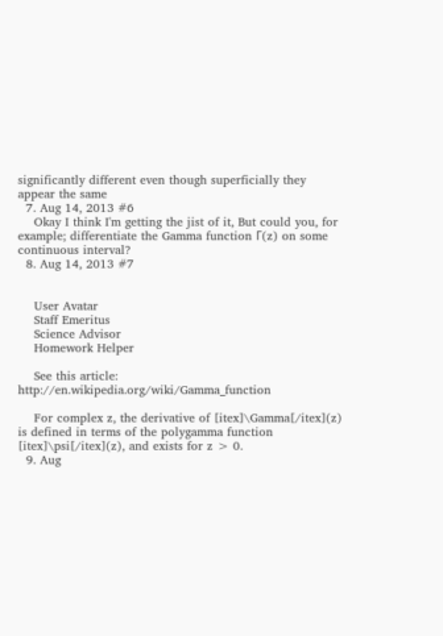significantly different even though superficially they appear the same
  7. Aug 14, 2013 #6
    Okay I think I'm getting the jist of it, But could you, for example; differentiate the Gamma function Γ(z) on some continuous interval?
  8. Aug 14, 2013 #7


    User Avatar
    Staff Emeritus
    Science Advisor
    Homework Helper

    See this article: http://en.wikipedia.org/wiki/Gamma_function

    For complex z, the derivative of [itex]\Gamma[/itex](z) is defined in terms of the polygamma function [itex]\psi[/itex](z), and exists for z > 0.
  9. Aug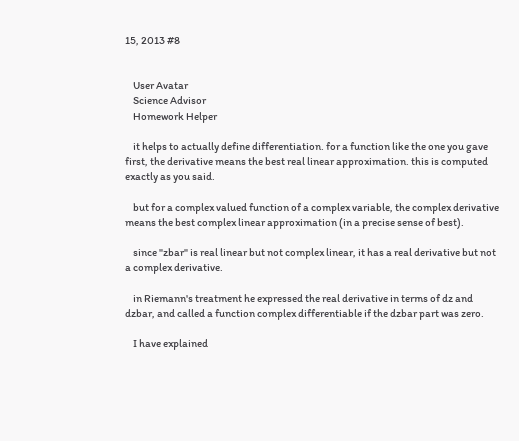15, 2013 #8


    User Avatar
    Science Advisor
    Homework Helper

    it helps to actually define differentiation. for a function like the one you gave first, the derivative means the best real linear approximation. this is computed exactly as you said.

    but for a complex valued function of a complex variable, the complex derivative means the best complex linear approximation (in a precise sense of best).

    since "zbar" is real linear but not complex linear, it has a real derivative but not a complex derivative.

    in Riemann's treatment he expressed the real derivative in terms of dz and dzbar, and called a function complex differentiable if the dzbar part was zero.

    I have explained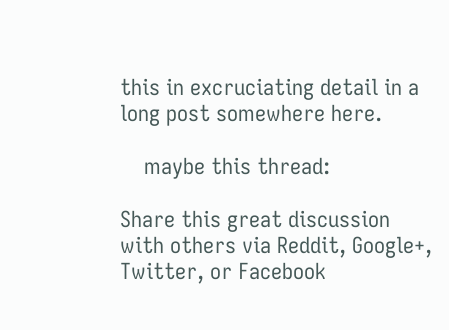this in excruciating detail in a long post somewhere here.

    maybe this thread:

Share this great discussion with others via Reddit, Google+, Twitter, or Facebook